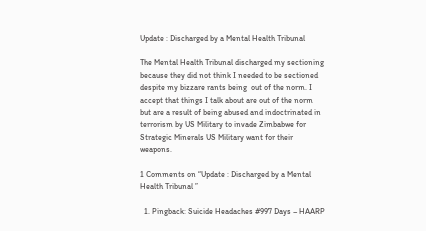Update : Discharged by a Mental Health Tribunal

The Mental Health Tribunal discharged my sectioning because they did not think I needed to be sectioned despite my bizzare rants being  out of the norm. I accept that things I talk about are out of the norm but are a result of being abused and indoctrinated in terrorism by US Military to invade Zimbabwe for Strategic Minerals US Military want for their weapons.

1 Comments on “Update : Discharged by a Mental Health Tribunal ”

  1. Pingback: Suicide Headaches #997 Days – HAARP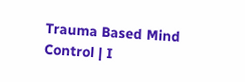Trauma Based Mind Control | I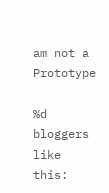am not a Prototype

%d bloggers like this: